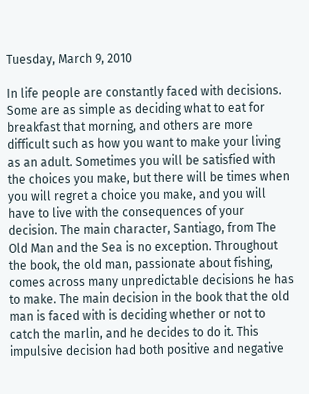Tuesday, March 9, 2010

In life people are constantly faced with decisions. Some are as simple as deciding what to eat for breakfast that morning, and others are more difficult such as how you want to make your living as an adult. Sometimes you will be satisfied with the choices you make, but there will be times when you will regret a choice you make, and you will have to live with the consequences of your decision. The main character, Santiago, from The Old Man and the Sea is no exception. Throughout the book, the old man, passionate about fishing, comes across many unpredictable decisions he has to make. The main decision in the book that the old man is faced with is deciding whether or not to catch the marlin, and he decides to do it. This impulsive decision had both positive and negative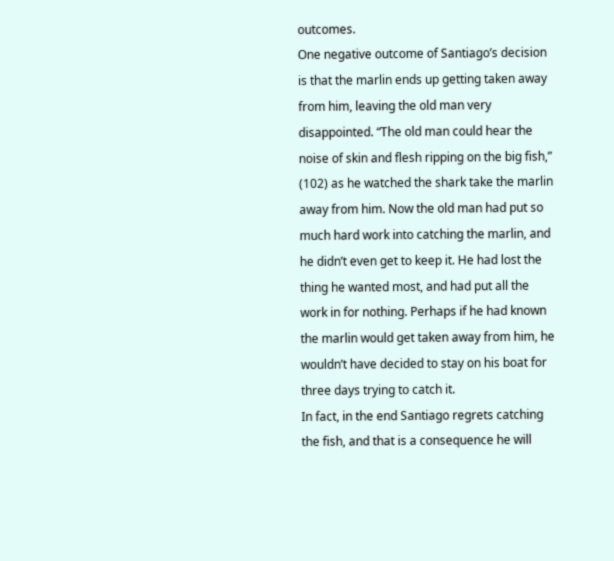outcomes.
One negative outcome of Santiago’s decision is that the marlin ends up getting taken away from him, leaving the old man very disappointed. “The old man could hear the noise of skin and flesh ripping on the big fish,” (102) as he watched the shark take the marlin away from him. Now the old man had put so much hard work into catching the marlin, and he didn’t even get to keep it. He had lost the thing he wanted most, and had put all the work in for nothing. Perhaps if he had known the marlin would get taken away from him, he wouldn’t have decided to stay on his boat for three days trying to catch it.
In fact, in the end Santiago regrets catching the fish, and that is a consequence he will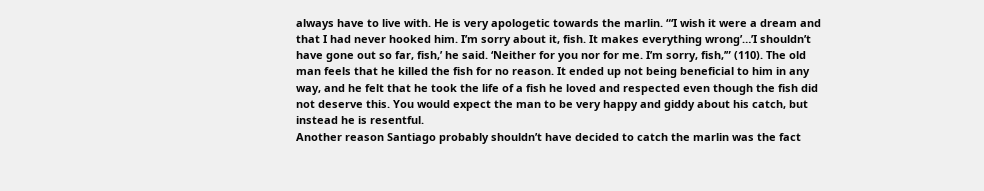always have to live with. He is very apologetic towards the marlin. “‘I wish it were a dream and that I had never hooked him. I’m sorry about it, fish. It makes everything wrong’…’I shouldn’t have gone out so far, fish,’ he said. ‘Neither for you nor for me. I’m sorry, fish,’” (110). The old man feels that he killed the fish for no reason. It ended up not being beneficial to him in any way, and he felt that he took the life of a fish he loved and respected even though the fish did not deserve this. You would expect the man to be very happy and giddy about his catch, but instead he is resentful.
Another reason Santiago probably shouldn’t have decided to catch the marlin was the fact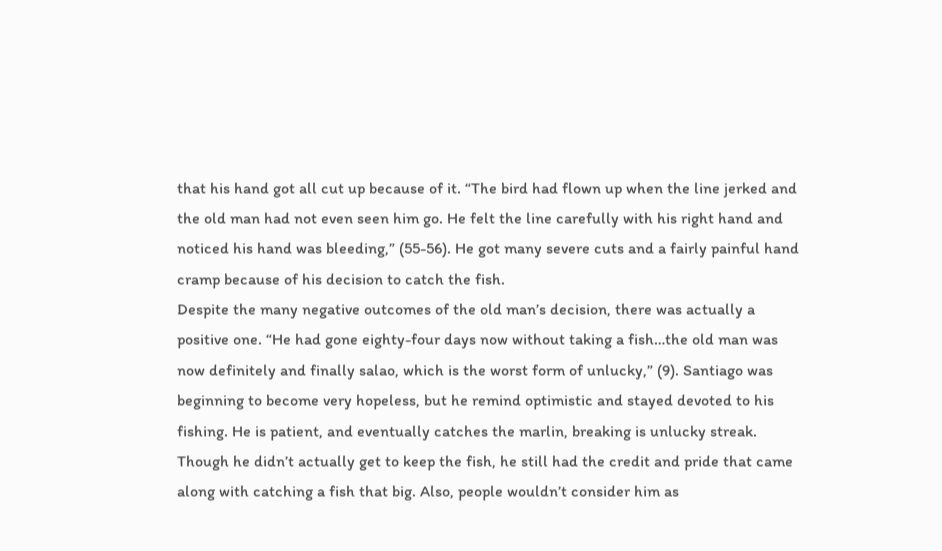that his hand got all cut up because of it. “The bird had flown up when the line jerked and the old man had not even seen him go. He felt the line carefully with his right hand and noticed his hand was bleeding,” (55-56). He got many severe cuts and a fairly painful hand cramp because of his decision to catch the fish.
Despite the many negative outcomes of the old man’s decision, there was actually a positive one. “He had gone eighty-four days now without taking a fish…the old man was now definitely and finally salao, which is the worst form of unlucky,” (9). Santiago was beginning to become very hopeless, but he remind optimistic and stayed devoted to his fishing. He is patient, and eventually catches the marlin, breaking is unlucky streak. Though he didn’t actually get to keep the fish, he still had the credit and pride that came along with catching a fish that big. Also, people wouldn’t consider him as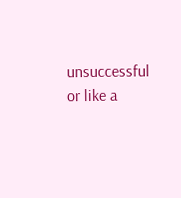unsuccessful or like a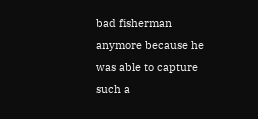bad fisherman anymore because he was able to capture such a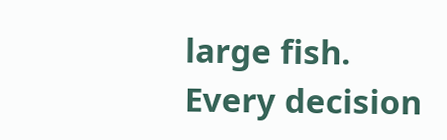large fish.
Every decision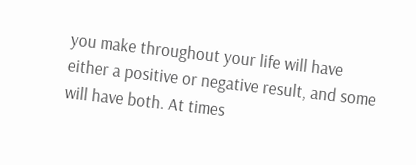you make throughout your life will have either a positive or negative result, and some will have both. At times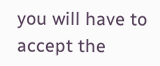you will have to accept the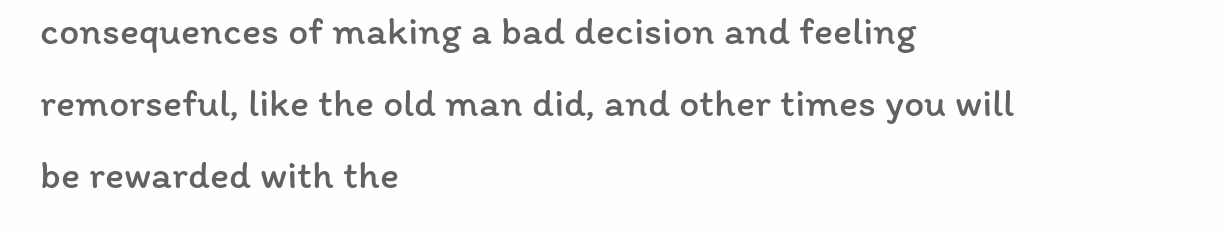consequences of making a bad decision and feeling remorseful, like the old man did, and other times you will be rewarded with the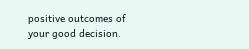positive outcomes of your good decision.